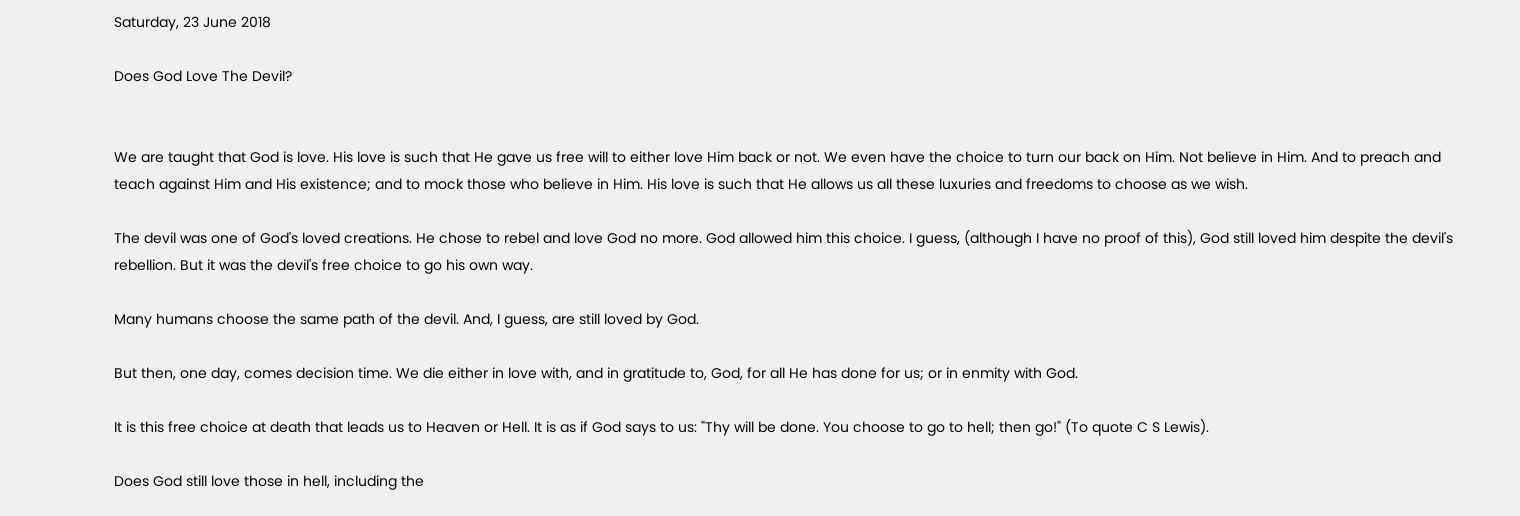Saturday, 23 June 2018

Does God Love The Devil?


We are taught that God is love. His love is such that He gave us free will to either love Him back or not. We even have the choice to turn our back on Him. Not believe in Him. And to preach and teach against Him and His existence; and to mock those who believe in Him. His love is such that He allows us all these luxuries and freedoms to choose as we wish.

The devil was one of God's loved creations. He chose to rebel and love God no more. God allowed him this choice. I guess, (although I have no proof of this), God still loved him despite the devil's rebellion. But it was the devil's free choice to go his own way.

Many humans choose the same path of the devil. And, I guess, are still loved by God.

But then, one day, comes decision time. We die either in love with, and in gratitude to, God, for all He has done for us; or in enmity with God.

It is this free choice at death that leads us to Heaven or Hell. It is as if God says to us: "Thy will be done. You choose to go to hell; then go!" (To quote C S Lewis).

Does God still love those in hell, including the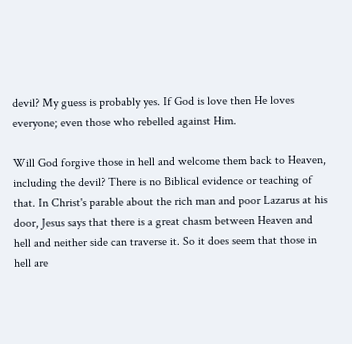devil? My guess is probably yes. If God is love then He loves everyone; even those who rebelled against Him.

Will God forgive those in hell and welcome them back to Heaven, including the devil? There is no Biblical evidence or teaching of that. In Christ's parable about the rich man and poor Lazarus at his door, Jesus says that there is a great chasm between Heaven and hell and neither side can traverse it. So it does seem that those in hell are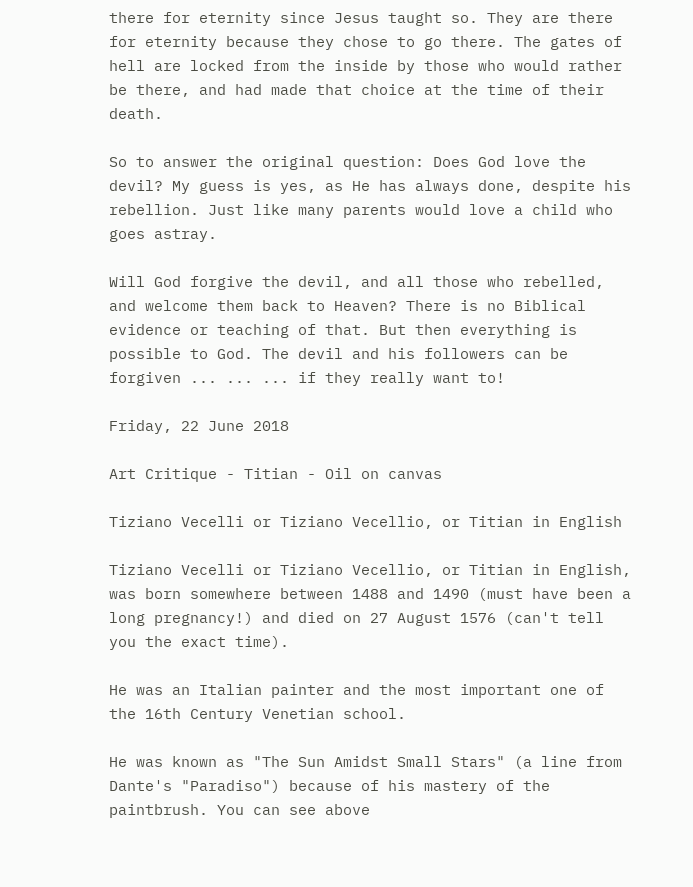there for eternity since Jesus taught so. They are there for eternity because they chose to go there. The gates of hell are locked from the inside by those who would rather be there, and had made that choice at the time of their death.

So to answer the original question: Does God love the devil? My guess is yes, as He has always done, despite his rebellion. Just like many parents would love a child who goes astray.

Will God forgive the devil, and all those who rebelled, and welcome them back to Heaven? There is no Biblical evidence or teaching of that. But then everything is possible to God. The devil and his followers can be forgiven ... ... ... if they really want to!

Friday, 22 June 2018

Art Critique - Titian - Oil on canvas

Tiziano Vecelli or Tiziano Vecellio, or Titian in English

Tiziano Vecelli or Tiziano Vecellio, or Titian in English, was born somewhere between 1488 and 1490 (must have been a long pregnancy!) and died on 27 August 1576 (can't tell you the exact time).

He was an Italian painter and the most important one of the 16th Century Venetian school.

He was known as "The Sun Amidst Small Stars" (a line from Dante's "Paradiso") because of his mastery of the paintbrush. You can see above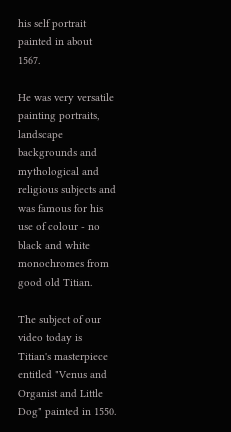his self portrait painted in about 1567.

He was very versatile painting portraits, landscape backgrounds and mythological and religious subjects and was famous for his use of colour - no black and white monochromes from good old Titian.

The subject of our video today is Titian's masterpiece entitled "Venus and Organist and Little Dog" painted in 1550.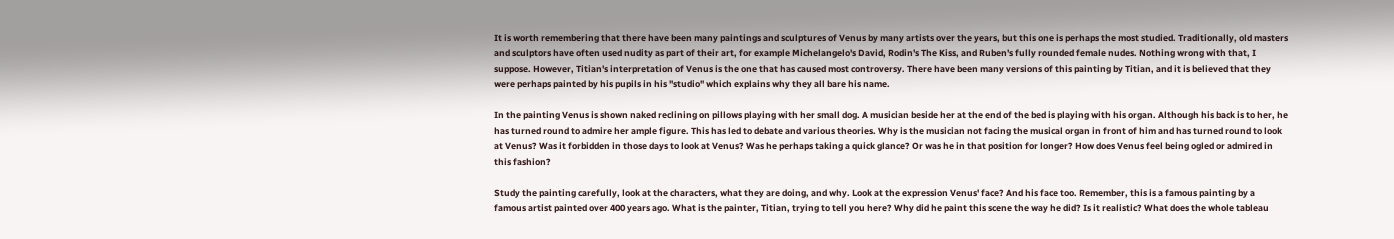It is worth remembering that there have been many paintings and sculptures of Venus by many artists over the years, but this one is perhaps the most studied. Traditionally, old masters and sculptors have often used nudity as part of their art, for example Michelangelo's David, Rodin's The Kiss, and Ruben's fully rounded female nudes. Nothing wrong with that, I suppose. However, Titian's interpretation of Venus is the one that has caused most controversy. There have been many versions of this painting by Titian, and it is believed that they were perhaps painted by his pupils in his "studio" which explains why they all bare his name.

In the painting Venus is shown naked reclining on pillows playing with her small dog. A musician beside her at the end of the bed is playing with his organ. Although his back is to her, he has turned round to admire her ample figure. This has led to debate and various theories. Why is the musician not facing the musical organ in front of him and has turned round to look at Venus? Was it forbidden in those days to look at Venus? Was he perhaps taking a quick glance? Or was he in that position for longer? How does Venus feel being ogled or admired in this fashion?

Study the painting carefully, look at the characters, what they are doing, and why. Look at the expression Venus' face? And his face too. Remember, this is a famous painting by a famous artist painted over 400 years ago. What is the painter, Titian, trying to tell you here? Why did he paint this scene the way he did? Is it realistic? What does the whole tableau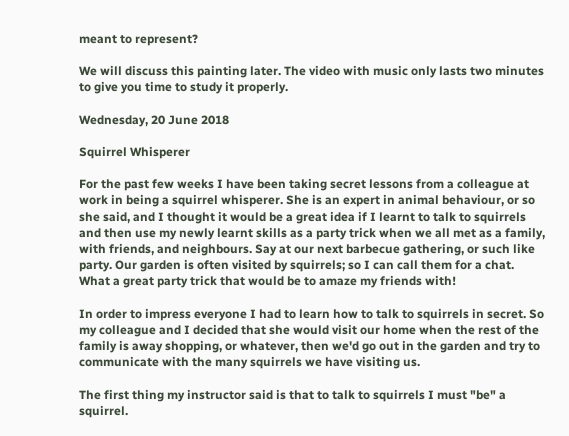meant to represent?

We will discuss this painting later. The video with music only lasts two minutes to give you time to study it properly.

Wednesday, 20 June 2018

Squirrel Whisperer

For the past few weeks I have been taking secret lessons from a colleague at work in being a squirrel whisperer. She is an expert in animal behaviour, or so she said, and I thought it would be a great idea if I learnt to talk to squirrels and then use my newly learnt skills as a party trick when we all met as a family, with friends, and neighbours. Say at our next barbecue gathering, or such like party. Our garden is often visited by squirrels; so I can call them for a chat. What a great party trick that would be to amaze my friends with!

In order to impress everyone I had to learn how to talk to squirrels in secret. So my colleague and I decided that she would visit our home when the rest of the family is away shopping, or whatever, then we'd go out in the garden and try to communicate with the many squirrels we have visiting us.

The first thing my instructor said is that to talk to squirrels I must "be" a squirrel.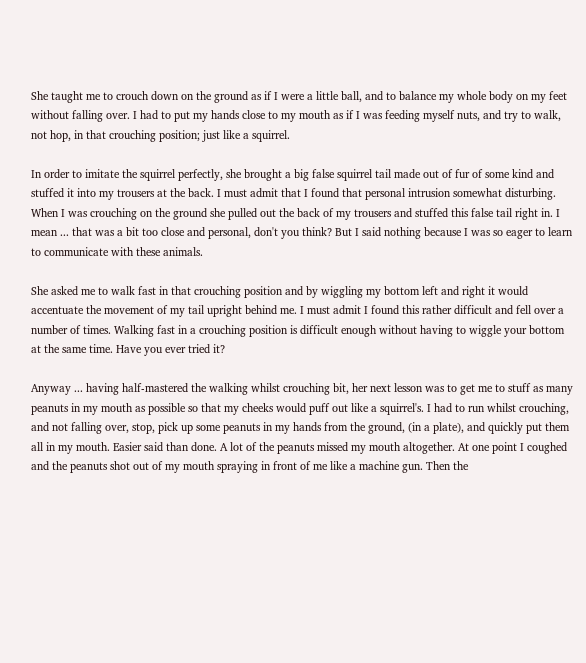She taught me to crouch down on the ground as if I were a little ball, and to balance my whole body on my feet without falling over. I had to put my hands close to my mouth as if I was feeding myself nuts, and try to walk, not hop, in that crouching position; just like a squirrel.

In order to imitate the squirrel perfectly, she brought a big false squirrel tail made out of fur of some kind and stuffed it into my trousers at the back. I must admit that I found that personal intrusion somewhat disturbing. When I was crouching on the ground she pulled out the back of my trousers and stuffed this false tail right in. I mean ... that was a bit too close and personal, don't you think? But I said nothing because I was so eager to learn to communicate with these animals.

She asked me to walk fast in that crouching position and by wiggling my bottom left and right it would accentuate the movement of my tail upright behind me. I must admit I found this rather difficult and fell over a number of times. Walking fast in a crouching position is difficult enough without having to wiggle your bottom at the same time. Have you ever tried it?

Anyway ... having half-mastered the walking whilst crouching bit, her next lesson was to get me to stuff as many peanuts in my mouth as possible so that my cheeks would puff out like a squirrel's. I had to run whilst crouching, and not falling over, stop, pick up some peanuts in my hands from the ground, (in a plate), and quickly put them all in my mouth. Easier said than done. A lot of the peanuts missed my mouth altogether. At one point I coughed and the peanuts shot out of my mouth spraying in front of me like a machine gun. Then the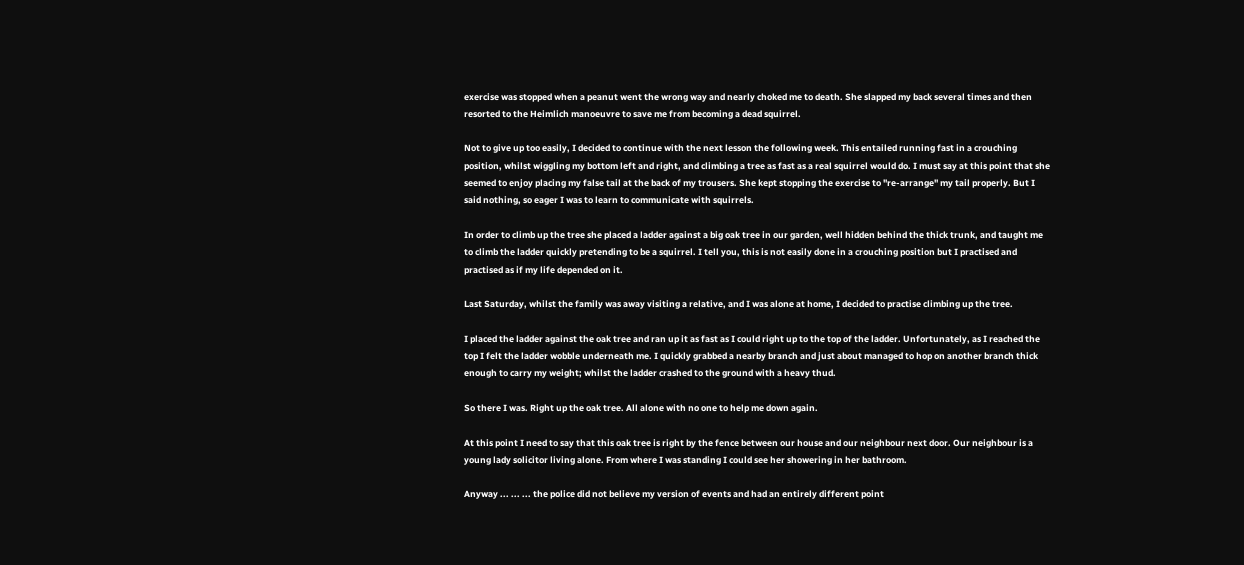exercise was stopped when a peanut went the wrong way and nearly choked me to death. She slapped my back several times and then resorted to the Heimlich manoeuvre to save me from becoming a dead squirrel.

Not to give up too easily, I decided to continue with the next lesson the following week. This entailed running fast in a crouching position, whilst wiggling my bottom left and right, and climbing a tree as fast as a real squirrel would do. I must say at this point that she seemed to enjoy placing my false tail at the back of my trousers. She kept stopping the exercise to "re-arrange" my tail properly. But I said nothing, so eager I was to learn to communicate with squirrels.

In order to climb up the tree she placed a ladder against a big oak tree in our garden, well hidden behind the thick trunk, and taught me to climb the ladder quickly pretending to be a squirrel. I tell you, this is not easily done in a crouching position but I practised and practised as if my life depended on it.

Last Saturday, whilst the family was away visiting a relative, and I was alone at home, I decided to practise climbing up the tree.

I placed the ladder against the oak tree and ran up it as fast as I could right up to the top of the ladder. Unfortunately, as I reached the top I felt the ladder wobble underneath me. I quickly grabbed a nearby branch and just about managed to hop on another branch thick enough to carry my weight; whilst the ladder crashed to the ground with a heavy thud.

So there I was. Right up the oak tree. All alone with no one to help me down again.

At this point I need to say that this oak tree is right by the fence between our house and our neighbour next door. Our neighbour is a young lady solicitor living alone. From where I was standing I could see her showering in her bathroom.

Anyway ... ... ... the police did not believe my version of events and had an entirely different point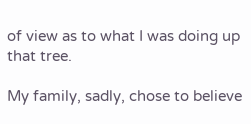of view as to what I was doing up that tree.

My family, sadly, chose to believe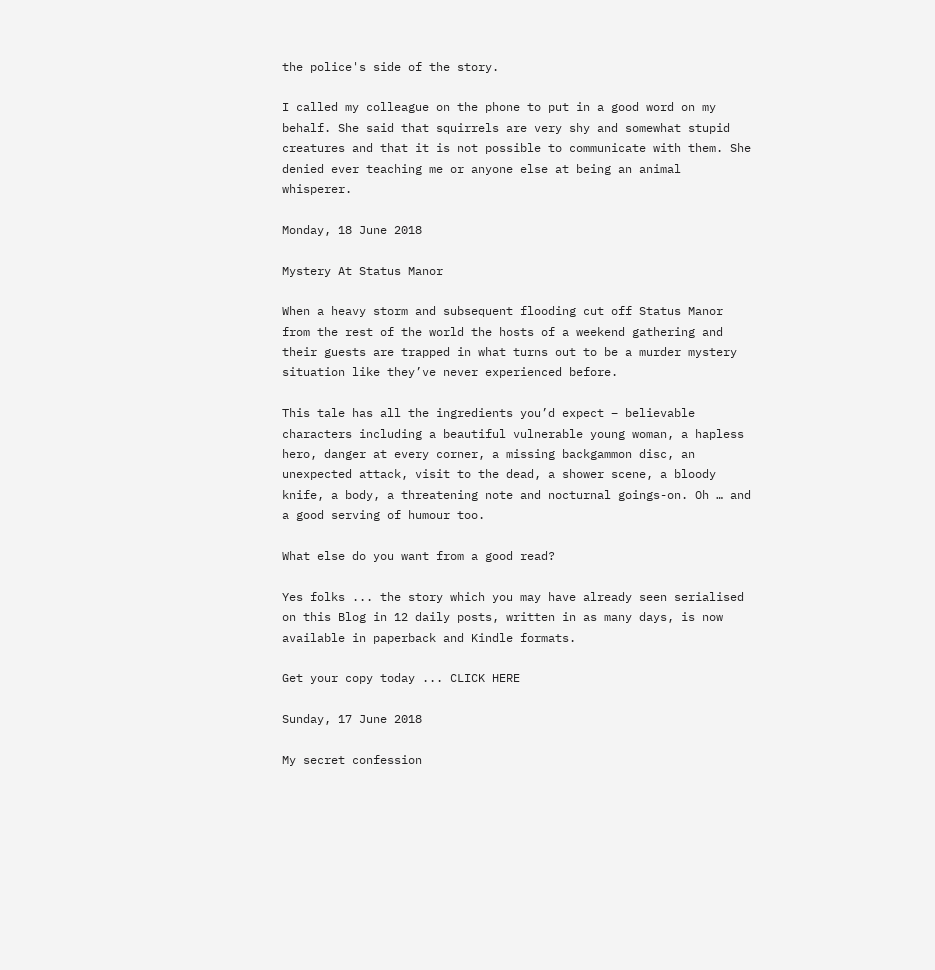the police's side of the story.

I called my colleague on the phone to put in a good word on my behalf. She said that squirrels are very shy and somewhat stupid creatures and that it is not possible to communicate with them. She denied ever teaching me or anyone else at being an animal whisperer.

Monday, 18 June 2018

Mystery At Status Manor

When a heavy storm and subsequent flooding cut off Status Manor from the rest of the world the hosts of a weekend gathering and their guests are trapped in what turns out to be a murder mystery situation like they’ve never experienced before.

This tale has all the ingredients you’d expect – believable characters including a beautiful vulnerable young woman, a hapless hero, danger at every corner, a missing backgammon disc, an unexpected attack, visit to the dead, a shower scene, a bloody knife, a body, a threatening note and nocturnal goings-on. Oh … and a good serving of humour too.

What else do you want from a good read?

Yes folks ... the story which you may have already seen serialised on this Blog in 12 daily posts, written in as many days, is now available in paperback and Kindle formats.

Get your copy today ... CLICK HERE

Sunday, 17 June 2018

My secret confession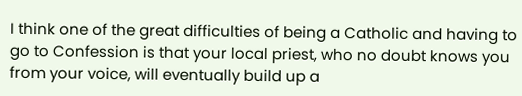I think one of the great difficulties of being a Catholic and having to go to Confession is that your local priest, who no doubt knows you from your voice, will eventually build up a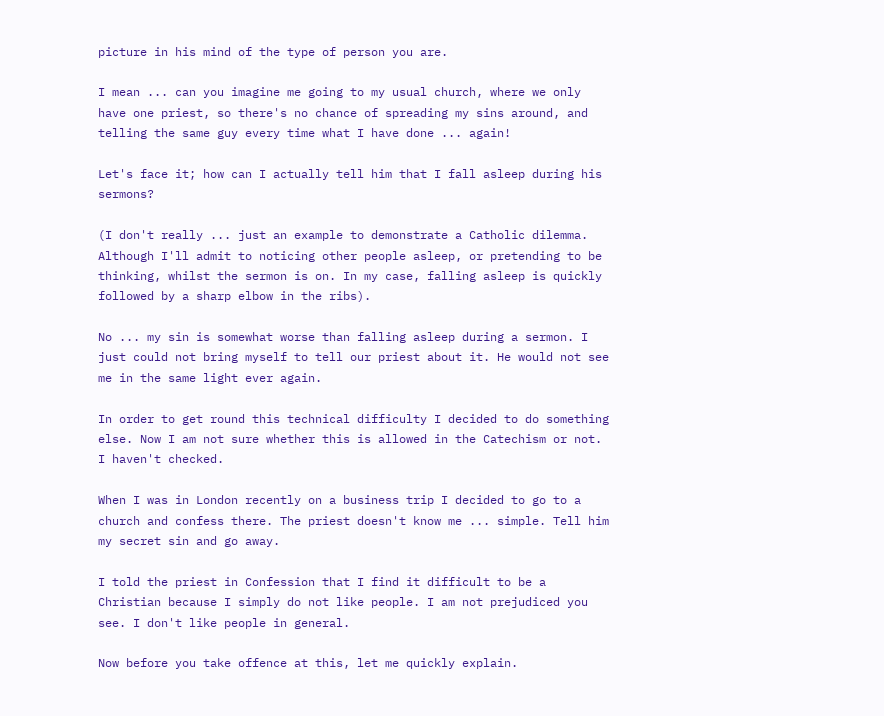picture in his mind of the type of person you are.

I mean ... can you imagine me going to my usual church, where we only have one priest, so there's no chance of spreading my sins around, and telling the same guy every time what I have done ... again!

Let's face it; how can I actually tell him that I fall asleep during his sermons?

(I don't really ... just an example to demonstrate a Catholic dilemma. Although I'll admit to noticing other people asleep, or pretending to be thinking, whilst the sermon is on. In my case, falling asleep is quickly followed by a sharp elbow in the ribs).

No ... my sin is somewhat worse than falling asleep during a sermon. I just could not bring myself to tell our priest about it. He would not see me in the same light ever again.

In order to get round this technical difficulty I decided to do something else. Now I am not sure whether this is allowed in the Catechism or not. I haven't checked.

When I was in London recently on a business trip I decided to go to a church and confess there. The priest doesn't know me ... simple. Tell him my secret sin and go away.

I told the priest in Confession that I find it difficult to be a Christian because I simply do not like people. I am not prejudiced you see. I don't like people in general.

Now before you take offence at this, let me quickly explain.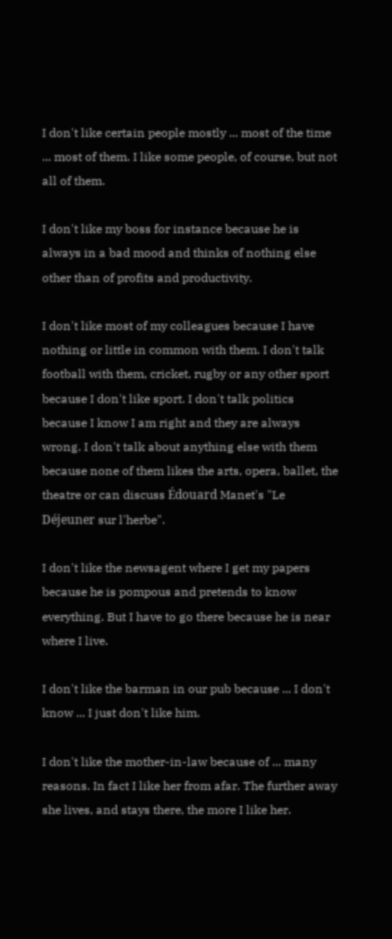I don't like certain people mostly ... most of the time ... most of them. I like some people, of course, but not all of them.

I don't like my boss for instance because he is always in a bad mood and thinks of nothing else other than of profits and productivity.

I don't like most of my colleagues because I have nothing or little in common with them. I don't talk football with them, cricket, rugby or any other sport because I don't like sport. I don't talk politics because I know I am right and they are always wrong. I don't talk about anything else with them because none of them likes the arts, opera, ballet, the theatre or can discuss Édouard Manet's "Le Déjeuner sur l'herbe".

I don't like the newsagent where I get my papers because he is pompous and pretends to know everything. But I have to go there because he is near where I live.

I don't like the barman in our pub because ... I don't know ... I just don't like him.

I don't like the mother-in-law because of ... many reasons. In fact I like her from afar. The further away she lives, and stays there, the more I like her.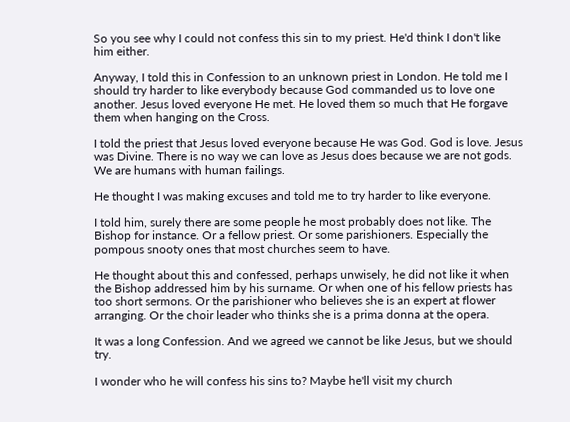So you see why I could not confess this sin to my priest. He'd think I don't like him either.

Anyway, I told this in Confession to an unknown priest in London. He told me I should try harder to like everybody because God commanded us to love one another. Jesus loved everyone He met. He loved them so much that He forgave them when hanging on the Cross.

I told the priest that Jesus loved everyone because He was God. God is love. Jesus was Divine. There is no way we can love as Jesus does because we are not gods. We are humans with human failings.

He thought I was making excuses and told me to try harder to like everyone.

I told him, surely there are some people he most probably does not like. The Bishop for instance. Or a fellow priest. Or some parishioners. Especially the pompous snooty ones that most churches seem to have.

He thought about this and confessed, perhaps unwisely, he did not like it when the Bishop addressed him by his surname. Or when one of his fellow priests has too short sermons. Or the parishioner who believes she is an expert at flower arranging. Or the choir leader who thinks she is a prima donna at the opera.

It was a long Confession. And we agreed we cannot be like Jesus, but we should try.

I wonder who he will confess his sins to? Maybe he'll visit my church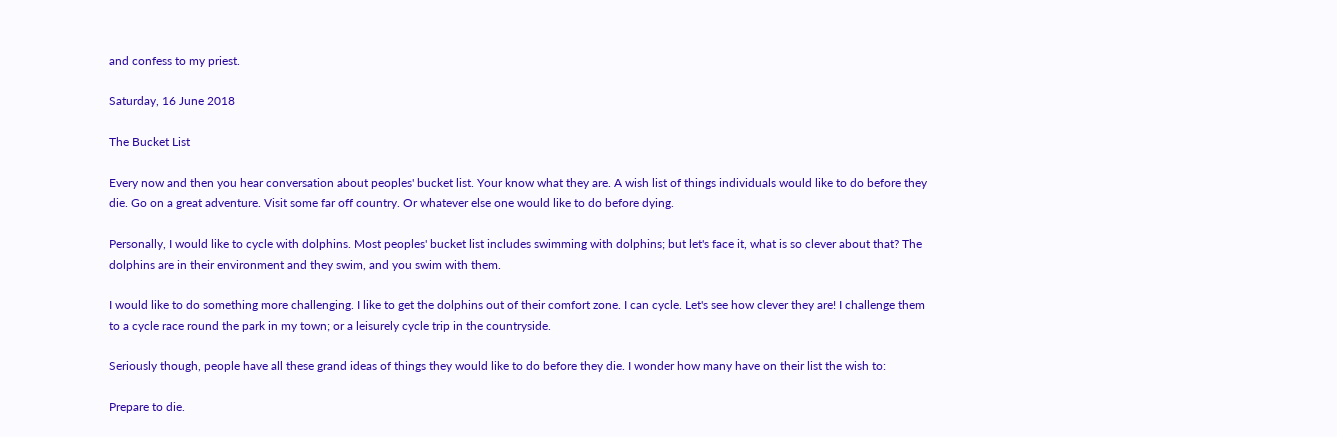and confess to my priest.

Saturday, 16 June 2018

The Bucket List

Every now and then you hear conversation about peoples' bucket list. Your know what they are. A wish list of things individuals would like to do before they die. Go on a great adventure. Visit some far off country. Or whatever else one would like to do before dying.

Personally, I would like to cycle with dolphins. Most peoples' bucket list includes swimming with dolphins; but let's face it, what is so clever about that? The dolphins are in their environment and they swim, and you swim with them.

I would like to do something more challenging. I like to get the dolphins out of their comfort zone. I can cycle. Let's see how clever they are! I challenge them to a cycle race round the park in my town; or a leisurely cycle trip in the countryside.

Seriously though, people have all these grand ideas of things they would like to do before they die. I wonder how many have on their list the wish to:

Prepare to die.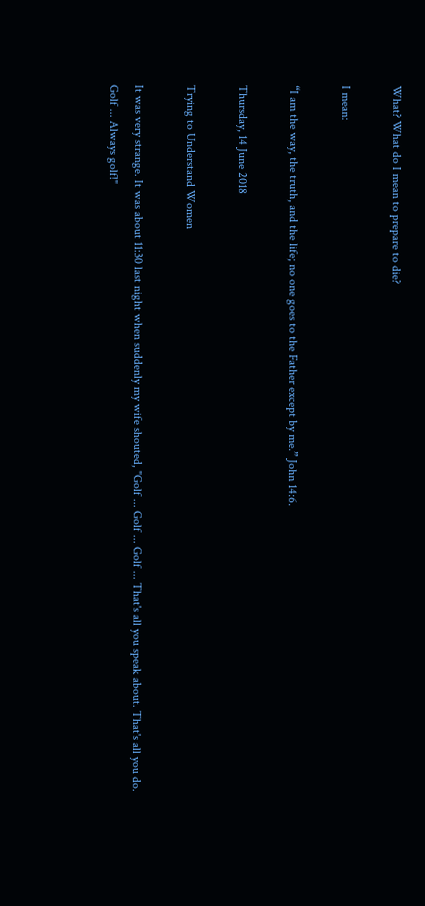What? What do I mean to prepare to die?

I mean:

“I am the way, the truth, and the life; no one goes to the Father except by me.” John 14:6.

Thursday, 14 June 2018

Trying to Understand Women

It was very strange. It was about 11:30 last night when suddenly my wife shouted, "Golf ... Golf ... Golf ... That's all you speak about. That's all you do. Golf ... Always golf!"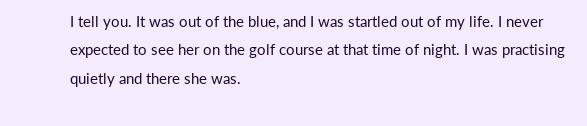I tell you. It was out of the blue, and I was startled out of my life. I never expected to see her on the golf course at that time of night. I was practising quietly and there she was.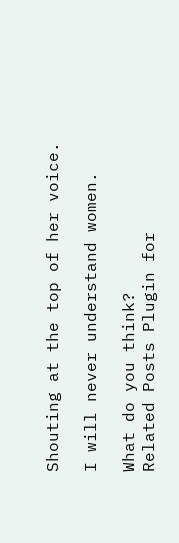Shouting at the top of her voice.

I will never understand women.

What do you think?
Related Posts Plugin for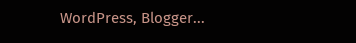WordPress, Blogger...